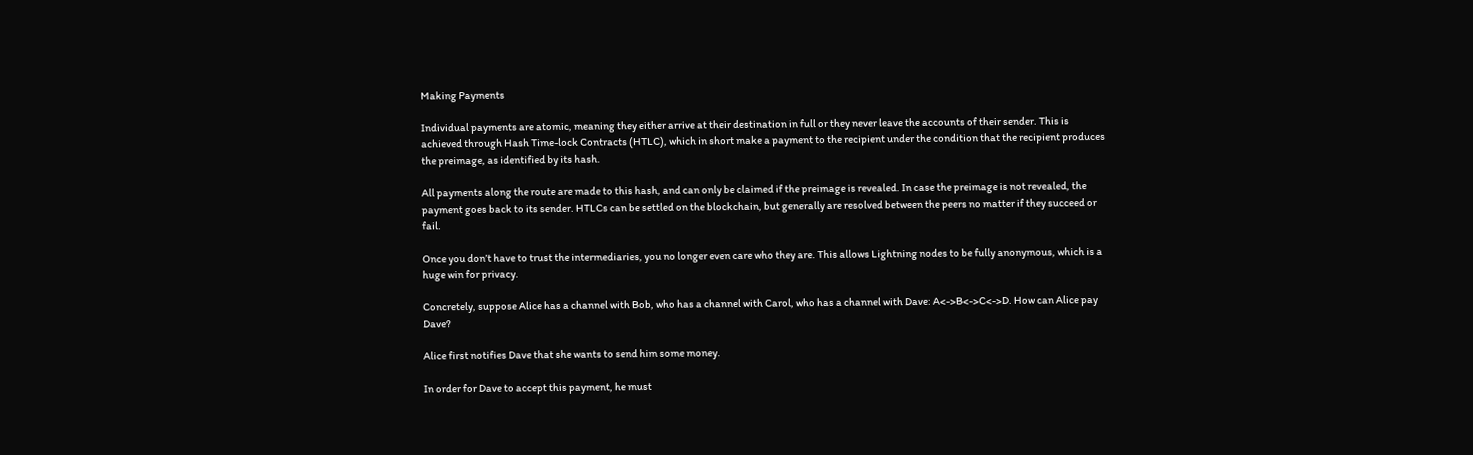Making Payments

Individual payments are atomic, meaning they either arrive at their destination in full or they never leave the accounts of their sender. This is achieved through Hash Time-lock Contracts (HTLC), which in short make a payment to the recipient under the condition that the recipient produces the preimage, as identified by its hash.

All payments along the route are made to this hash, and can only be claimed if the preimage is revealed. In case the preimage is not revealed, the payment goes back to its sender. HTLCs can be settled on the blockchain, but generally are resolved between the peers no matter if they succeed or fail.

Once you don’t have to trust the intermediaries, you no longer even care who they are. This allows Lightning nodes to be fully anonymous, which is a huge win for privacy.

Concretely, suppose Alice has a channel with Bob, who has a channel with Carol, who has a channel with Dave: A<->B<->C<->D. How can Alice pay Dave?

Alice first notifies Dave that she wants to send him some money.

In order for Dave to accept this payment, he must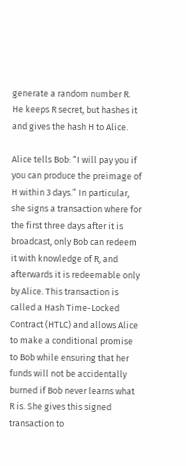generate a random number R. He keeps R secret, but hashes it and gives the hash H to Alice.

Alice tells Bob: “I will pay you if you can produce the preimage of H within 3 days.” In particular, she signs a transaction where for the first three days after it is broadcast, only Bob can redeem it with knowledge of R, and afterwards it is redeemable only by Alice. This transaction is called a Hash Time-Locked Contract (HTLC) and allows Alice to make a conditional promise to Bob while ensuring that her funds will not be accidentally burned if Bob never learns what R is. She gives this signed transaction to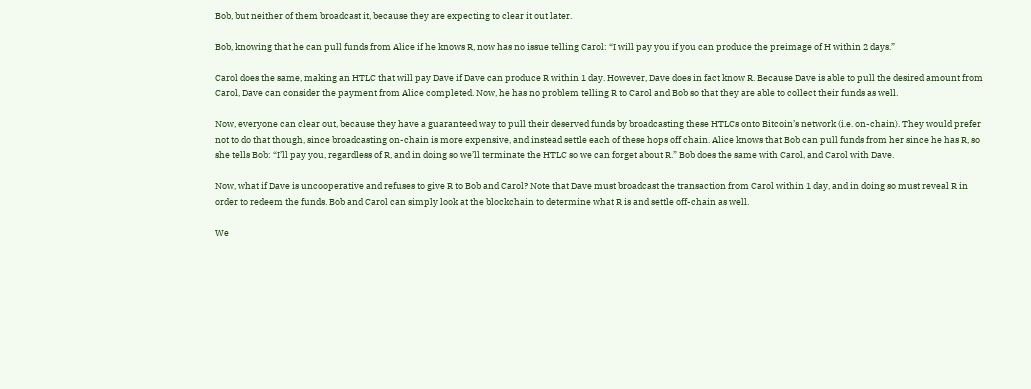Bob, but neither of them broadcast it, because they are expecting to clear it out later.

Bob, knowing that he can pull funds from Alice if he knows R, now has no issue telling Carol: “I will pay you if you can produce the preimage of H within 2 days.”

Carol does the same, making an HTLC that will pay Dave if Dave can produce R within 1 day. However, Dave does in fact know R. Because Dave is able to pull the desired amount from Carol, Dave can consider the payment from Alice completed. Now, he has no problem telling R to Carol and Bob so that they are able to collect their funds as well.

Now, everyone can clear out, because they have a guaranteed way to pull their deserved funds by broadcasting these HTLCs onto Bitcoin’s network (i.e. on-chain). They would prefer not to do that though, since broadcasting on-chain is more expensive, and instead settle each of these hops off chain. Alice knows that Bob can pull funds from her since he has R, so she tells Bob: “I’ll pay you, regardless of R, and in doing so we’ll terminate the HTLC so we can forget about R.” Bob does the same with Carol, and Carol with Dave.

Now, what if Dave is uncooperative and refuses to give R to Bob and Carol? Note that Dave must broadcast the transaction from Carol within 1 day, and in doing so must reveal R in order to redeem the funds. Bob and Carol can simply look at the blockchain to determine what R is and settle off-chain as well.

We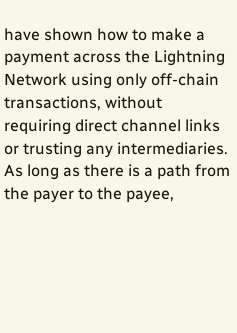have shown how to make a payment across the Lightning Network using only off-chain transactions, without requiring direct channel links or trusting any intermediaries. As long as there is a path from the payer to the payee,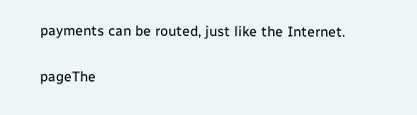payments can be routed, just like the Internet.

pageThe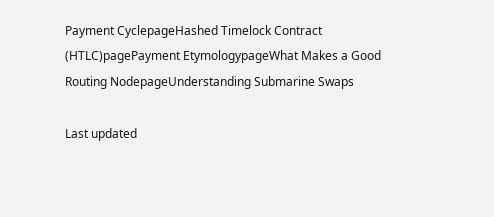Payment CyclepageHashed Timelock Contract (HTLC)pagePayment EtymologypageWhat Makes a Good Routing NodepageUnderstanding Submarine Swaps

Last updated